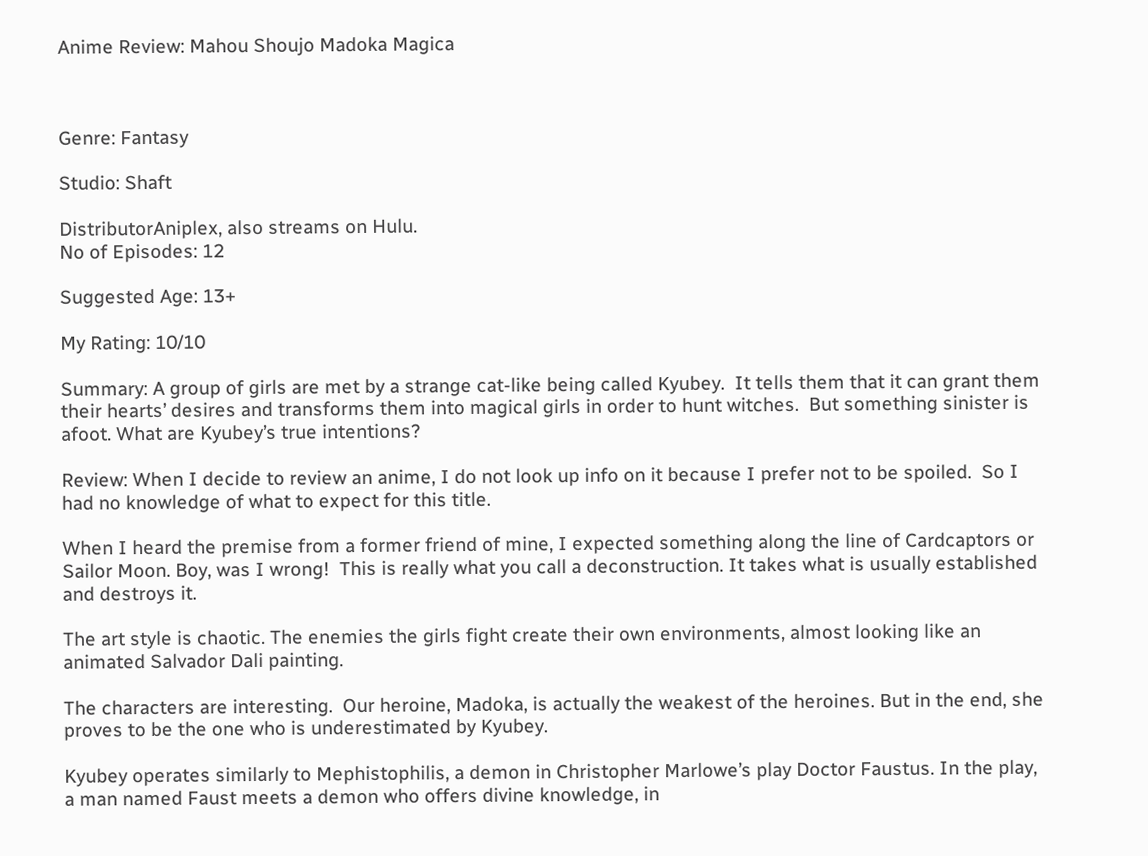Anime Review: Mahou Shoujo Madoka Magica



Genre: Fantasy

Studio: Shaft

DistributorAniplex, also streams on Hulu.
No of Episodes: 12

Suggested Age: 13+

My Rating: 10/10

Summary: A group of girls are met by a strange cat-like being called Kyubey.  It tells them that it can grant them their hearts’ desires and transforms them into magical girls in order to hunt witches.  But something sinister is afoot. What are Kyubey’s true intentions?

Review: When I decide to review an anime, I do not look up info on it because I prefer not to be spoiled.  So I had no knowledge of what to expect for this title.

When I heard the premise from a former friend of mine, I expected something along the line of Cardcaptors or Sailor Moon. Boy, was I wrong!  This is really what you call a deconstruction. It takes what is usually established and destroys it.

The art style is chaotic. The enemies the girls fight create their own environments, almost looking like an animated Salvador Dali painting.

The characters are interesting.  Our heroine, Madoka, is actually the weakest of the heroines. But in the end, she proves to be the one who is underestimated by Kyubey.

Kyubey operates similarly to Mephistophilis, a demon in Christopher Marlowe’s play Doctor Faustus. In the play, a man named Faust meets a demon who offers divine knowledge, in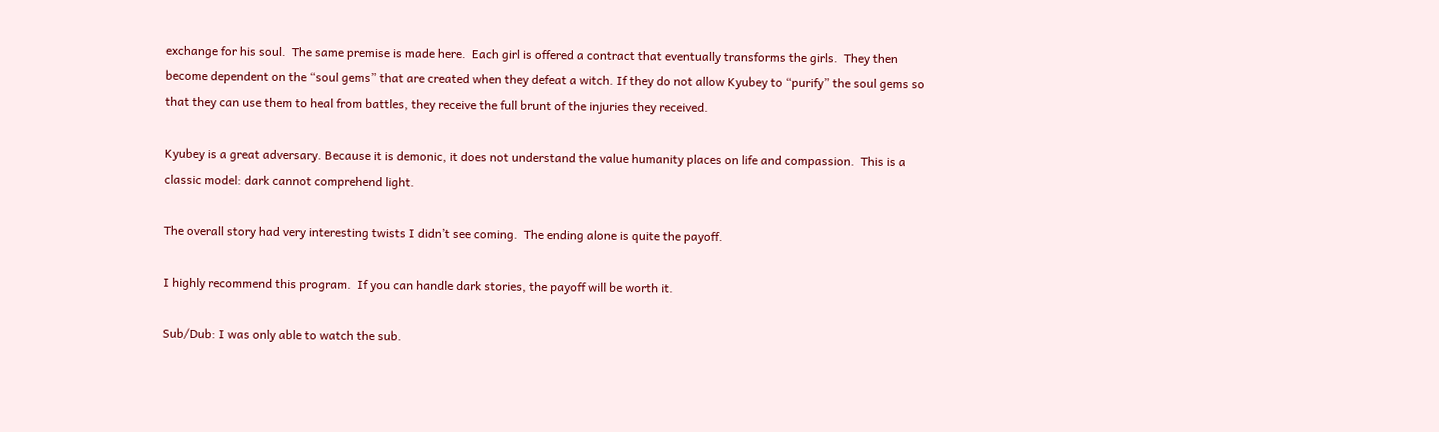exchange for his soul.  The same premise is made here.  Each girl is offered a contract that eventually transforms the girls.  They then become dependent on the “soul gems” that are created when they defeat a witch. If they do not allow Kyubey to “purify” the soul gems so that they can use them to heal from battles, they receive the full brunt of the injuries they received.

Kyubey is a great adversary. Because it is demonic, it does not understand the value humanity places on life and compassion.  This is a classic model: dark cannot comprehend light.

The overall story had very interesting twists I didn’t see coming.  The ending alone is quite the payoff.

I highly recommend this program.  If you can handle dark stories, the payoff will be worth it.

Sub/Dub: I was only able to watch the sub.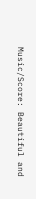Music/Score: Beautiful and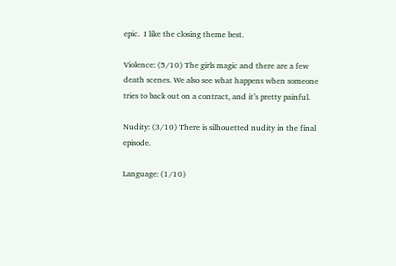epic.  I like the closing theme best.

Violence: (5/10) The girls magic and there are a few death scenes. We also see what happens when someone tries to back out on a contract, and it’s pretty painful.

Nudity: (3/10) There is silhouetted nudity in the final episode.

Language: (1/10)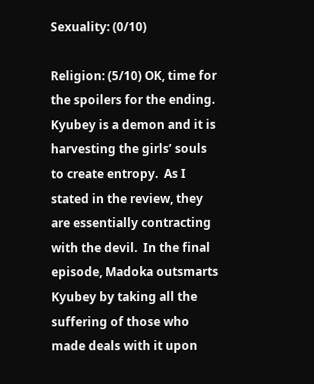Sexuality: (0/10)

Religion: (5/10) OK, time for the spoilers for the ending.  Kyubey is a demon and it is harvesting the girls’ souls to create entropy.  As I stated in the review, they are essentially contracting with the devil.  In the final episode, Madoka outsmarts Kyubey by taking all the suffering of those who made deals with it upon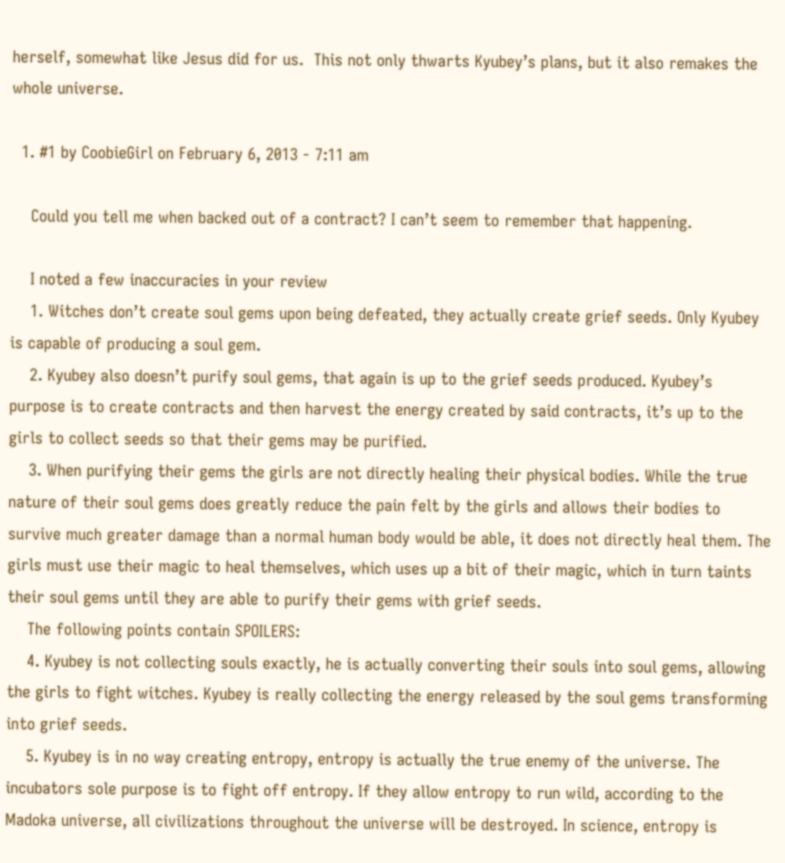herself, somewhat like Jesus did for us.  This not only thwarts Kyubey’s plans, but it also remakes the whole universe.

  1. #1 by CoobieGirl on February 6, 2013 - 7:11 am

    Could you tell me when backed out of a contract? I can’t seem to remember that happening.

    I noted a few inaccuracies in your review
    1. Witches don’t create soul gems upon being defeated, they actually create grief seeds. Only Kyubey is capable of producing a soul gem.
    2. Kyubey also doesn’t purify soul gems, that again is up to the grief seeds produced. Kyubey’s purpose is to create contracts and then harvest the energy created by said contracts, it’s up to the girls to collect seeds so that their gems may be purified.
    3. When purifying their gems the girls are not directly healing their physical bodies. While the true nature of their soul gems does greatly reduce the pain felt by the girls and allows their bodies to survive much greater damage than a normal human body would be able, it does not directly heal them. The girls must use their magic to heal themselves, which uses up a bit of their magic, which in turn taints their soul gems until they are able to purify their gems with grief seeds.
    The following points contain SPOILERS:
    4. Kyubey is not collecting souls exactly, he is actually converting their souls into soul gems, allowing the girls to fight witches. Kyubey is really collecting the energy released by the soul gems transforming into grief seeds.
    5. Kyubey is in no way creating entropy, entropy is actually the true enemy of the universe. The incubators sole purpose is to fight off entropy. If they allow entropy to run wild, according to the Madoka universe, all civilizations throughout the universe will be destroyed. In science, entropy is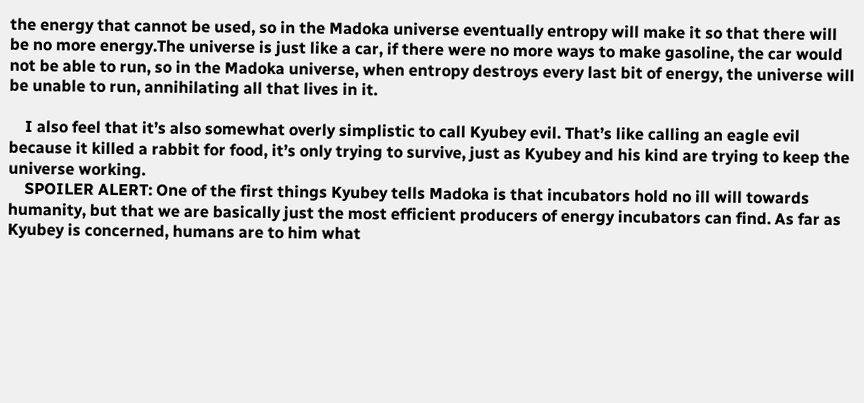the energy that cannot be used, so in the Madoka universe eventually entropy will make it so that there will be no more energy.The universe is just like a car, if there were no more ways to make gasoline, the car would not be able to run, so in the Madoka universe, when entropy destroys every last bit of energy, the universe will be unable to run, annihilating all that lives in it.

    I also feel that it’s also somewhat overly simplistic to call Kyubey evil. That’s like calling an eagle evil because it killed a rabbit for food, it’s only trying to survive, just as Kyubey and his kind are trying to keep the universe working.
    SPOILER ALERT: One of the first things Kyubey tells Madoka is that incubators hold no ill will towards humanity, but that we are basically just the most efficient producers of energy incubators can find. As far as Kyubey is concerned, humans are to him what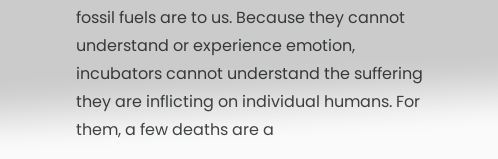fossil fuels are to us. Because they cannot understand or experience emotion, incubators cannot understand the suffering they are inflicting on individual humans. For them, a few deaths are a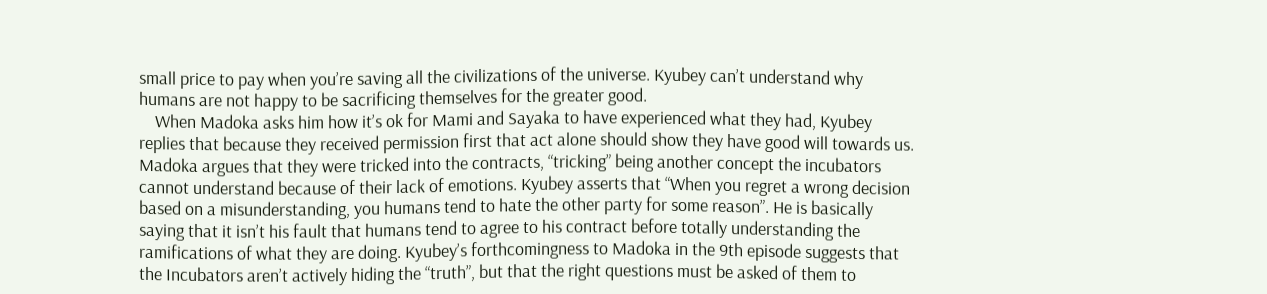small price to pay when you’re saving all the civilizations of the universe. Kyubey can’t understand why humans are not happy to be sacrificing themselves for the greater good.
    When Madoka asks him how it’s ok for Mami and Sayaka to have experienced what they had, Kyubey replies that because they received permission first that act alone should show they have good will towards us. Madoka argues that they were tricked into the contracts, “tricking” being another concept the incubators cannot understand because of their lack of emotions. Kyubey asserts that “When you regret a wrong decision based on a misunderstanding, you humans tend to hate the other party for some reason”. He is basically saying that it isn’t his fault that humans tend to agree to his contract before totally understanding the ramifications of what they are doing. Kyubey’s forthcomingness to Madoka in the 9th episode suggests that the Incubators aren’t actively hiding the “truth”, but that the right questions must be asked of them to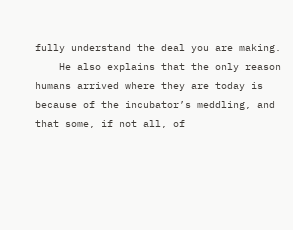fully understand the deal you are making.
    He also explains that the only reason humans arrived where they are today is because of the incubator’s meddling, and that some, if not all, of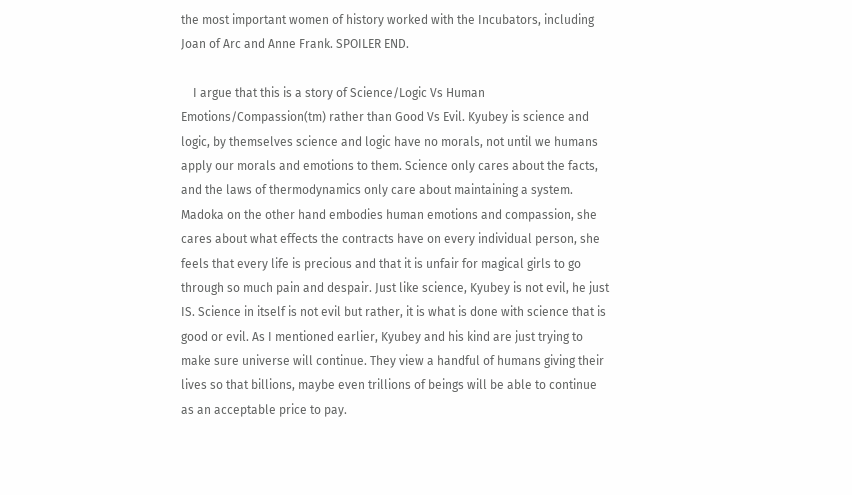the most important women of history worked with the Incubators, including Joan of Arc and Anne Frank. SPOILER END.

    I argue that this is a story of Science/Logic Vs Human Emotions/Compassion(tm) rather than Good Vs Evil. Kyubey is science and logic, by themselves science and logic have no morals, not until we humans apply our morals and emotions to them. Science only cares about the facts, and the laws of thermodynamics only care about maintaining a system. Madoka on the other hand embodies human emotions and compassion, she cares about what effects the contracts have on every individual person, she feels that every life is precious and that it is unfair for magical girls to go through so much pain and despair. Just like science, Kyubey is not evil, he just IS. Science in itself is not evil but rather, it is what is done with science that is good or evil. As I mentioned earlier, Kyubey and his kind are just trying to make sure universe will continue. They view a handful of humans giving their lives so that billions, maybe even trillions of beings will be able to continue as an acceptable price to pay.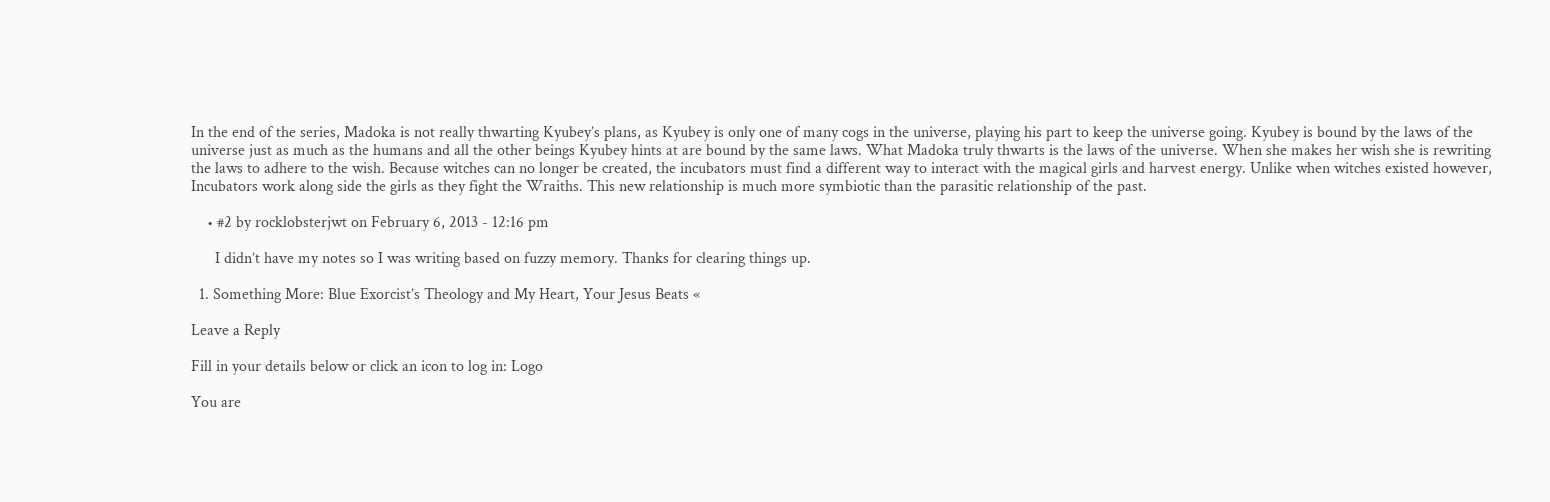In the end of the series, Madoka is not really thwarting Kyubey’s plans, as Kyubey is only one of many cogs in the universe, playing his part to keep the universe going. Kyubey is bound by the laws of the universe just as much as the humans and all the other beings Kyubey hints at are bound by the same laws. What Madoka truly thwarts is the laws of the universe. When she makes her wish she is rewriting the laws to adhere to the wish. Because witches can no longer be created, the incubators must find a different way to interact with the magical girls and harvest energy. Unlike when witches existed however, Incubators work along side the girls as they fight the Wraiths. This new relationship is much more symbiotic than the parasitic relationship of the past.

    • #2 by rocklobsterjwt on February 6, 2013 - 12:16 pm

      I didn’t have my notes so I was writing based on fuzzy memory. Thanks for clearing things up.

  1. Something More: Blue Exorcist’s Theology and My Heart, Your Jesus Beats «

Leave a Reply

Fill in your details below or click an icon to log in: Logo

You are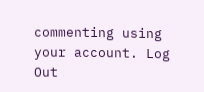commenting using your account. Log Out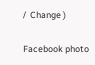/  Change )

Facebook photo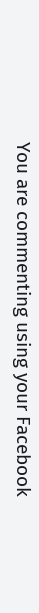You are commenting using your Facebook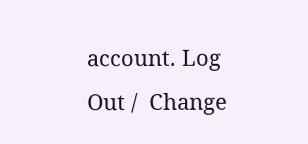account. Log Out /  Change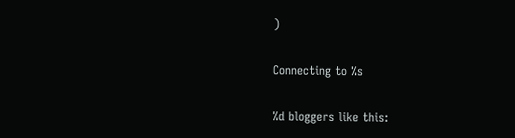)

Connecting to %s

%d bloggers like this: